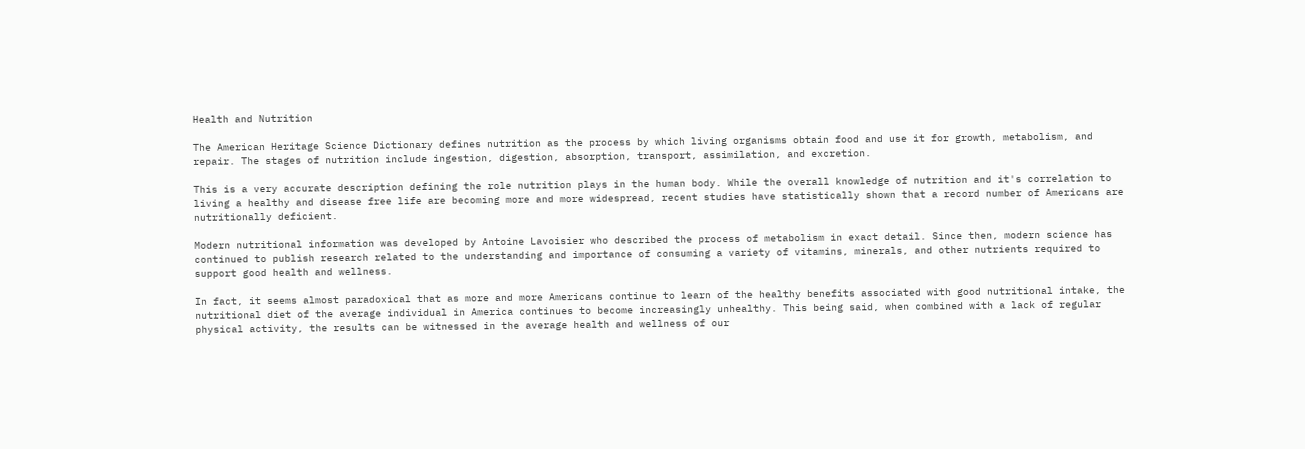Health and Nutrition

The American Heritage Science Dictionary defines nutrition as the process by which living organisms obtain food and use it for growth, metabolism, and repair. The stages of nutrition include ingestion, digestion, absorption, transport, assimilation, and excretion.

This is a very accurate description defining the role nutrition plays in the human body. While the overall knowledge of nutrition and it's correlation to living a healthy and disease free life are becoming more and more widespread, recent studies have statistically shown that a record number of Americans are nutritionally deficient.

Modern nutritional information was developed by Antoine Lavoisier who described the process of metabolism in exact detail. Since then, modern science has continued to publish research related to the understanding and importance of consuming a variety of vitamins, minerals, and other nutrients required to support good health and wellness.

In fact, it seems almost paradoxical that as more and more Americans continue to learn of the healthy benefits associated with good nutritional intake, the nutritional diet of the average individual in America continues to become increasingly unhealthy. This being said, when combined with a lack of regular physical activity, the results can be witnessed in the average health and wellness of our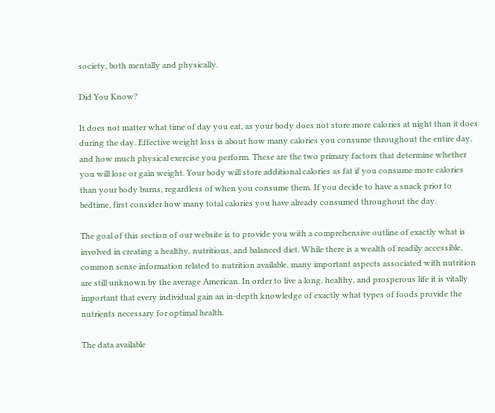society, both mentally and physically.

Did You Know?

It does not matter what time of day you eat, as your body does not store more calories at night than it does during the day. Effective weight loss is about how many calories you consume throughout the entire day, and how much physical exercise you perform. These are the two primary factors that determine whether you will lose or gain weight. Your body will store additional calories as fat if you consume more calories than your body burns, regardless of when you consume them. If you decide to have a snack prior to bedtime, first consider how many total calories you have already consumed throughout the day.

The goal of this section of our website is to provide you with a comprehensive outline of exactly what is involved in creating a healthy, nutritious, and balanced diet. While there is a wealth of readily accessible, common sense information related to nutrition available, many important aspects associated with nutrition are still unknown by the average American. In order to live a long, healthy, and prosperous life it is vitally important that every individual gain an in-depth knowledge of exactly what types of foods provide the nutrients necessary for optimal health.

The data available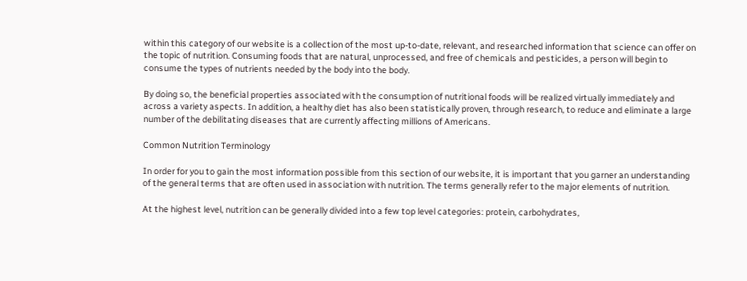within this category of our website is a collection of the most up-to-date, relevant, and researched information that science can offer on the topic of nutrition. Consuming foods that are natural, unprocessed, and free of chemicals and pesticides, a person will begin to consume the types of nutrients needed by the body into the body.

By doing so, the beneficial properties associated with the consumption of nutritional foods will be realized virtually immediately and across a variety aspects. In addition, a healthy diet has also been statistically proven, through research, to reduce and eliminate a large number of the debilitating diseases that are currently affecting millions of Americans.

Common Nutrition Terminology

In order for you to gain the most information possible from this section of our website, it is important that you garner an understanding of the general terms that are often used in association with nutrition. The terms generally refer to the major elements of nutrition.

At the highest level, nutrition can be generally divided into a few top level categories: protein, carbohydrates,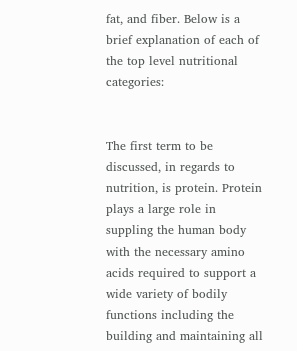fat, and fiber. Below is a brief explanation of each of the top level nutritional categories:


The first term to be discussed, in regards to nutrition, is protein. Protein plays a large role in suppling the human body with the necessary amino acids required to support a wide variety of bodily functions including the building and maintaining all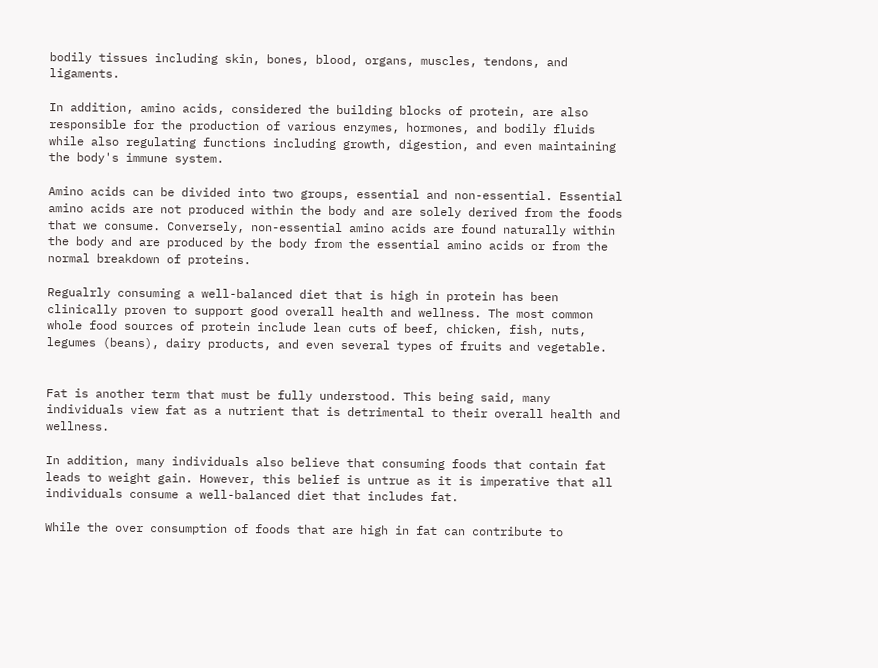bodily tissues including skin, bones, blood, organs, muscles, tendons, and ligaments.

In addition, amino acids, considered the building blocks of protein, are also responsible for the production of various enzymes, hormones, and bodily fluids while also regulating functions including growth, digestion, and even maintaining the body's immune system.

Amino acids can be divided into two groups, essential and non-essential. Essential amino acids are not produced within the body and are solely derived from the foods that we consume. Conversely, non-essential amino acids are found naturally within the body and are produced by the body from the essential amino acids or from the normal breakdown of proteins.

Regualrly consuming a well-balanced diet that is high in protein has been clinically proven to support good overall health and wellness. The most common whole food sources of protein include lean cuts of beef, chicken, fish, nuts, legumes (beans), dairy products, and even several types of fruits and vegetable.


Fat is another term that must be fully understood. This being said, many individuals view fat as a nutrient that is detrimental to their overall health and wellness.

In addition, many individuals also believe that consuming foods that contain fat leads to weight gain. However, this belief is untrue as it is imperative that all individuals consume a well-balanced diet that includes fat.

While the over consumption of foods that are high in fat can contribute to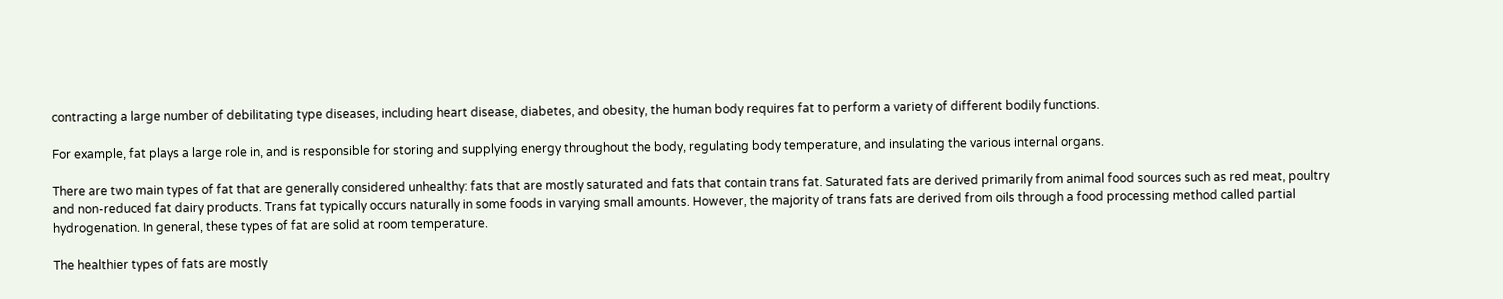contracting a large number of debilitating type diseases, including heart disease, diabetes, and obesity, the human body requires fat to perform a variety of different bodily functions.

For example, fat plays a large role in, and is responsible for storing and supplying energy throughout the body, regulating body temperature, and insulating the various internal organs.

There are two main types of fat that are generally considered unhealthy: fats that are mostly saturated and fats that contain trans fat. Saturated fats are derived primarily from animal food sources such as red meat, poultry and non-reduced fat dairy products. Trans fat typically occurs naturally in some foods in varying small amounts. However, the majority of trans fats are derived from oils through a food processing method called partial hydrogenation. In general, these types of fat are solid at room temperature.

The healthier types of fats are mostly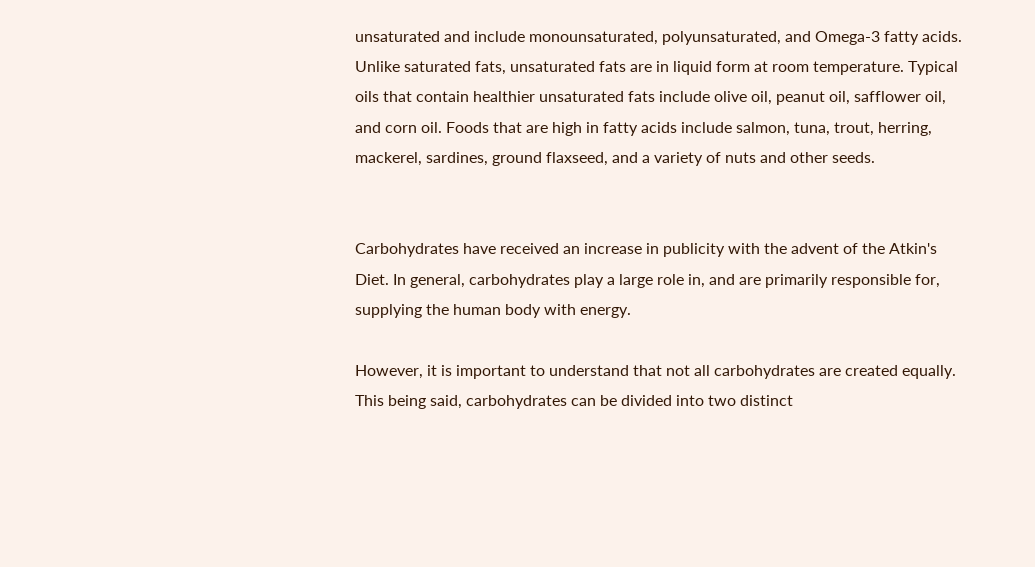unsaturated and include monounsaturated, polyunsaturated, and Omega-3 fatty acids. Unlike saturated fats, unsaturated fats are in liquid form at room temperature. Typical oils that contain healthier unsaturated fats include olive oil, peanut oil, safflower oil, and corn oil. Foods that are high in fatty acids include salmon, tuna, trout, herring, mackerel, sardines, ground flaxseed, and a variety of nuts and other seeds.


Carbohydrates have received an increase in publicity with the advent of the Atkin's Diet. In general, carbohydrates play a large role in, and are primarily responsible for, supplying the human body with energy.

However, it is important to understand that not all carbohydrates are created equally. This being said, carbohydrates can be divided into two distinct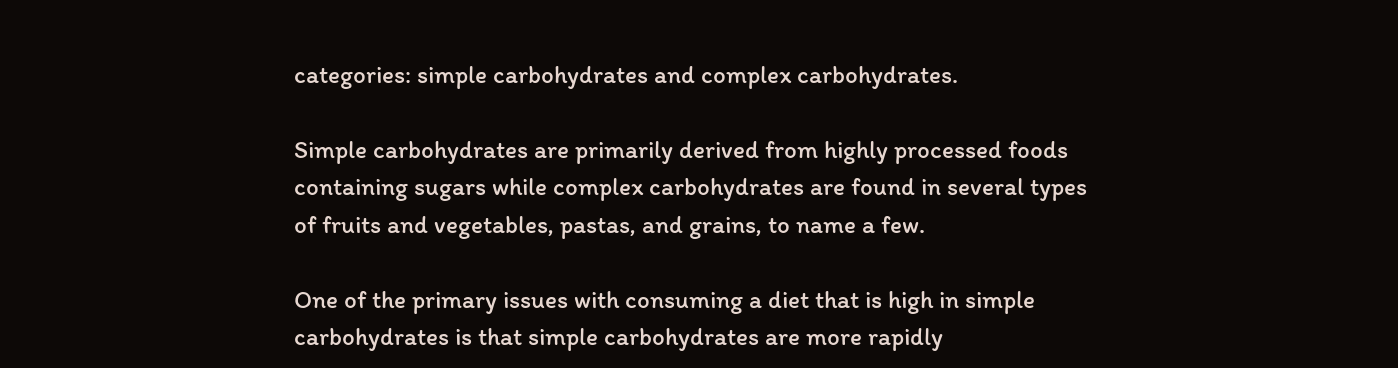categories: simple carbohydrates and complex carbohydrates.

Simple carbohydrates are primarily derived from highly processed foods containing sugars while complex carbohydrates are found in several types of fruits and vegetables, pastas, and grains, to name a few.

One of the primary issues with consuming a diet that is high in simple carbohydrates is that simple carbohydrates are more rapidly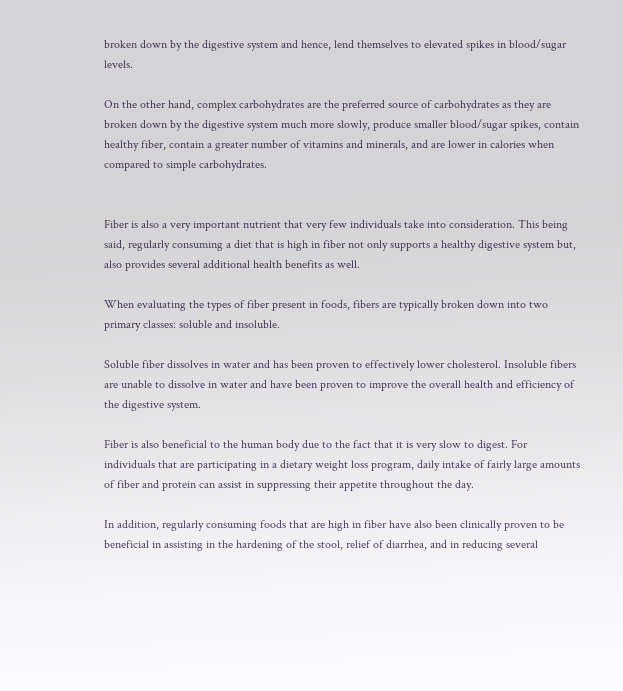broken down by the digestive system and hence, lend themselves to elevated spikes in blood/sugar levels.

On the other hand, complex carbohydrates are the preferred source of carbohydrates as they are broken down by the digestive system much more slowly, produce smaller blood/sugar spikes, contain healthy fiber, contain a greater number of vitamins and minerals, and are lower in calories when compared to simple carbohydrates.


Fiber is also a very important nutrient that very few individuals take into consideration. This being said, regularly consuming a diet that is high in fiber not only supports a healthy digestive system but, also provides several additional health benefits as well.

When evaluating the types of fiber present in foods, fibers are typically broken down into two primary classes: soluble and insoluble.

Soluble fiber dissolves in water and has been proven to effectively lower cholesterol. Insoluble fibers are unable to dissolve in water and have been proven to improve the overall health and efficiency of the digestive system.

Fiber is also beneficial to the human body due to the fact that it is very slow to digest. For individuals that are participating in a dietary weight loss program, daily intake of fairly large amounts of fiber and protein can assist in suppressing their appetite throughout the day.

In addition, regularly consuming foods that are high in fiber have also been clinically proven to be beneficial in assisting in the hardening of the stool, relief of diarrhea, and in reducing several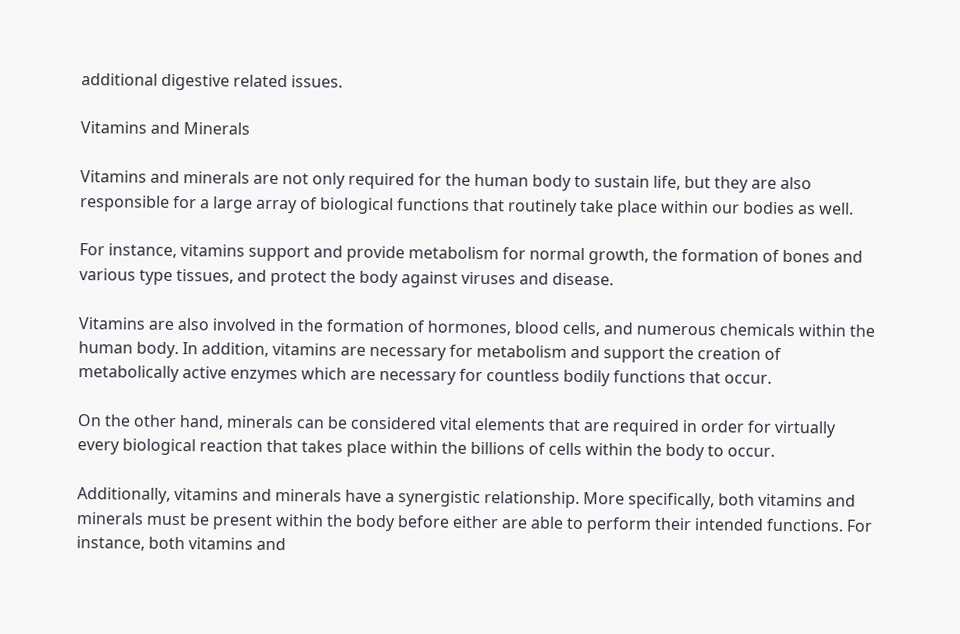additional digestive related issues.

Vitamins and Minerals

Vitamins and minerals are not only required for the human body to sustain life, but they are also responsible for a large array of biological functions that routinely take place within our bodies as well.

For instance, vitamins support and provide metabolism for normal growth, the formation of bones and various type tissues, and protect the body against viruses and disease.

Vitamins are also involved in the formation of hormones, blood cells, and numerous chemicals within the human body. In addition, vitamins are necessary for metabolism and support the creation of metabolically active enzymes which are necessary for countless bodily functions that occur.

On the other hand, minerals can be considered vital elements that are required in order for virtually every biological reaction that takes place within the billions of cells within the body to occur.

Additionally, vitamins and minerals have a synergistic relationship. More specifically, both vitamins and minerals must be present within the body before either are able to perform their intended functions. For instance, both vitamins and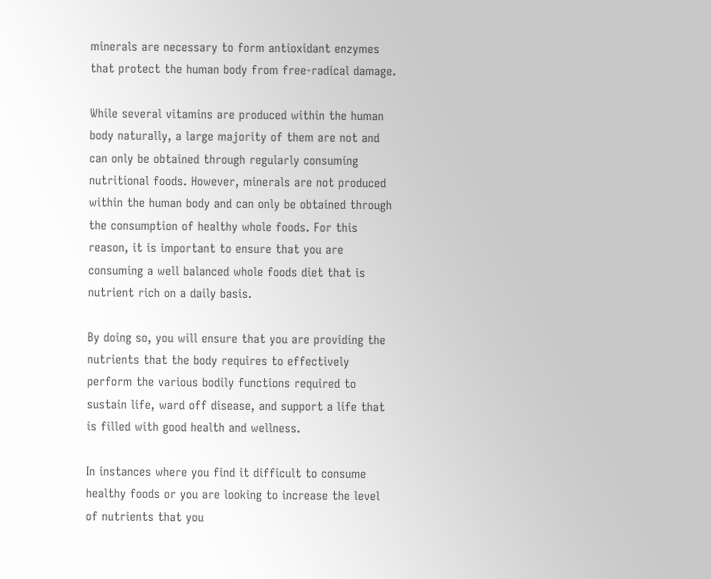minerals are necessary to form antioxidant enzymes that protect the human body from free-radical damage.

While several vitamins are produced within the human body naturally, a large majority of them are not and can only be obtained through regularly consuming nutritional foods. However, minerals are not produced within the human body and can only be obtained through the consumption of healthy whole foods. For this reason, it is important to ensure that you are consuming a well balanced whole foods diet that is nutrient rich on a daily basis.

By doing so, you will ensure that you are providing the nutrients that the body requires to effectively perform the various bodily functions required to sustain life, ward off disease, and support a life that is filled with good health and wellness.

In instances where you find it difficult to consume healthy foods or you are looking to increase the level of nutrients that you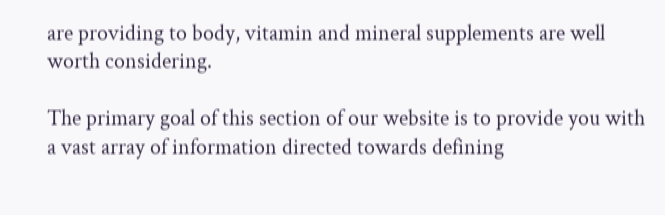are providing to body, vitamin and mineral supplements are well worth considering.

The primary goal of this section of our website is to provide you with a vast array of information directed towards defining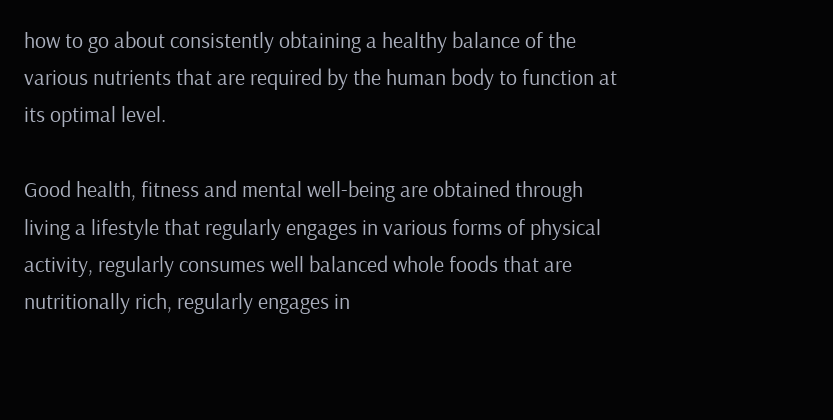how to go about consistently obtaining a healthy balance of the various nutrients that are required by the human body to function at its optimal level.

Good health, fitness and mental well-being are obtained through living a lifestyle that regularly engages in various forms of physical activity, regularly consumes well balanced whole foods that are nutritionally rich, regularly engages in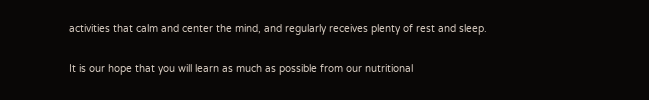activities that calm and center the mind, and regularly receives plenty of rest and sleep.

It is our hope that you will learn as much as possible from our nutritional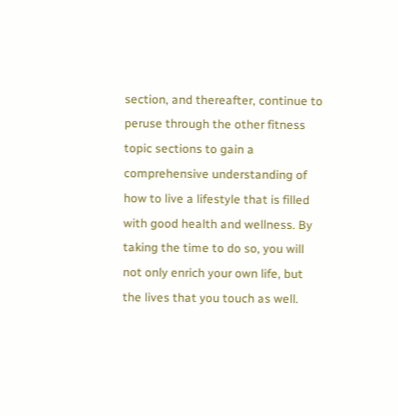section, and thereafter, continue to peruse through the other fitness topic sections to gain a comprehensive understanding of how to live a lifestyle that is filled with good health and wellness. By taking the time to do so, you will not only enrich your own life, but the lives that you touch as well.